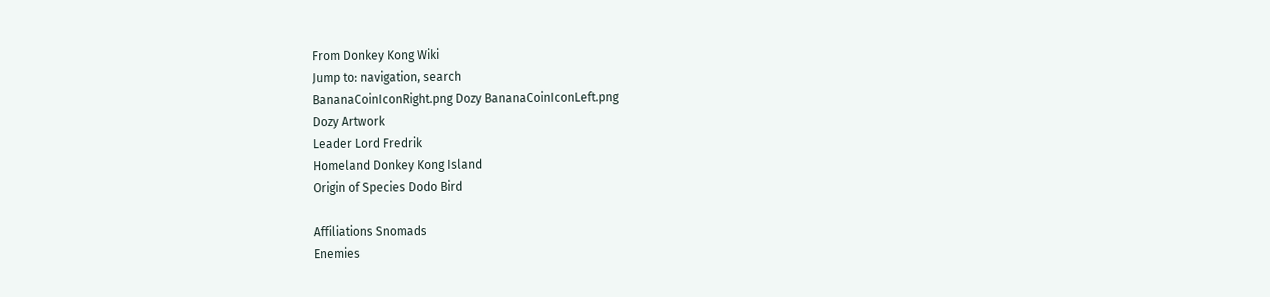From Donkey Kong Wiki
Jump to: navigation, search
BananaCoinIconRight.png Dozy BananaCoinIconLeft.png
Dozy Artwork
Leader Lord Fredrik
Homeland Donkey Kong Island
Origin of Species Dodo Bird

Affiliations Snomads
Enemies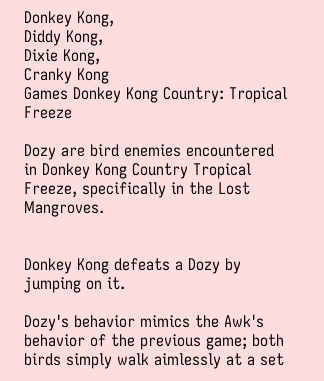Donkey Kong,
Diddy Kong,
Dixie Kong,
Cranky Kong
Games Donkey Kong Country: Tropical Freeze

Dozy are bird enemies encountered in Donkey Kong Country Tropical Freeze, specifically in the Lost Mangroves.


Donkey Kong defeats a Dozy by jumping on it.

Dozy's behavior mimics the Awk's behavior of the previous game; both birds simply walk aimlessly at a set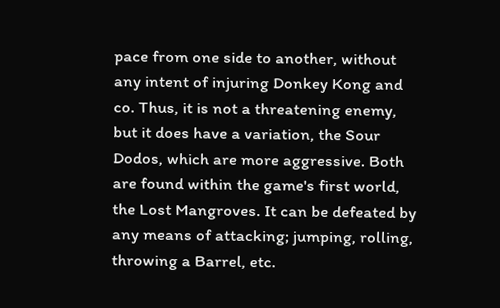pace from one side to another, without any intent of injuring Donkey Kong and co. Thus, it is not a threatening enemy, but it does have a variation, the Sour Dodos, which are more aggressive. Both are found within the game's first world, the Lost Mangroves. It can be defeated by any means of attacking; jumping, rolling, throwing a Barrel, etc.